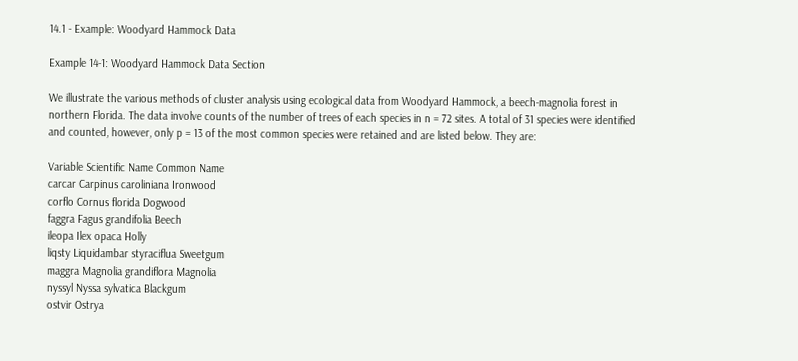14.1 - Example: Woodyard Hammock Data

Example 14-1: Woodyard Hammock Data Section

We illustrate the various methods of cluster analysis using ecological data from Woodyard Hammock, a beech-magnolia forest in northern Florida. The data involve counts of the number of trees of each species in n = 72 sites. A total of 31 species were identified and counted, however, only p = 13 of the most common species were retained and are listed below. They are:

Variable Scientific Name Common Name
carcar Carpinus caroliniana Ironwood
corflo Cornus florida Dogwood
faggra Fagus grandifolia Beech
ileopa Ilex opaca Holly
liqsty Liquidambar styraciflua Sweetgum
maggra Magnolia grandiflora Magnolia
nyssyl Nyssa sylvatica Blackgum
ostvir Ostrya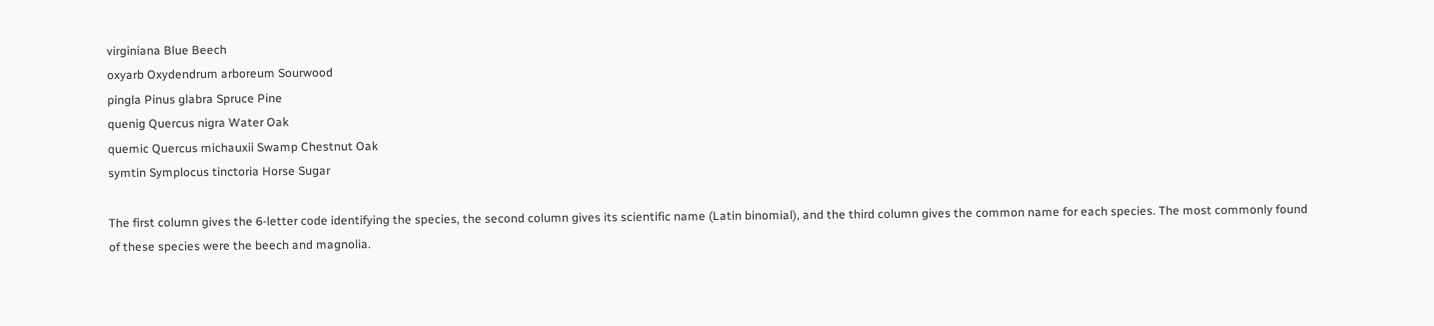virginiana Blue Beech
oxyarb Oxydendrum arboreum Sourwood
pingla Pinus glabra Spruce Pine
quenig Quercus nigra Water Oak
quemic Quercus michauxii Swamp Chestnut Oak
symtin Symplocus tinctoria Horse Sugar

The first column gives the 6-letter code identifying the species, the second column gives its scientific name (Latin binomial), and the third column gives the common name for each species. The most commonly found of these species were the beech and magnolia.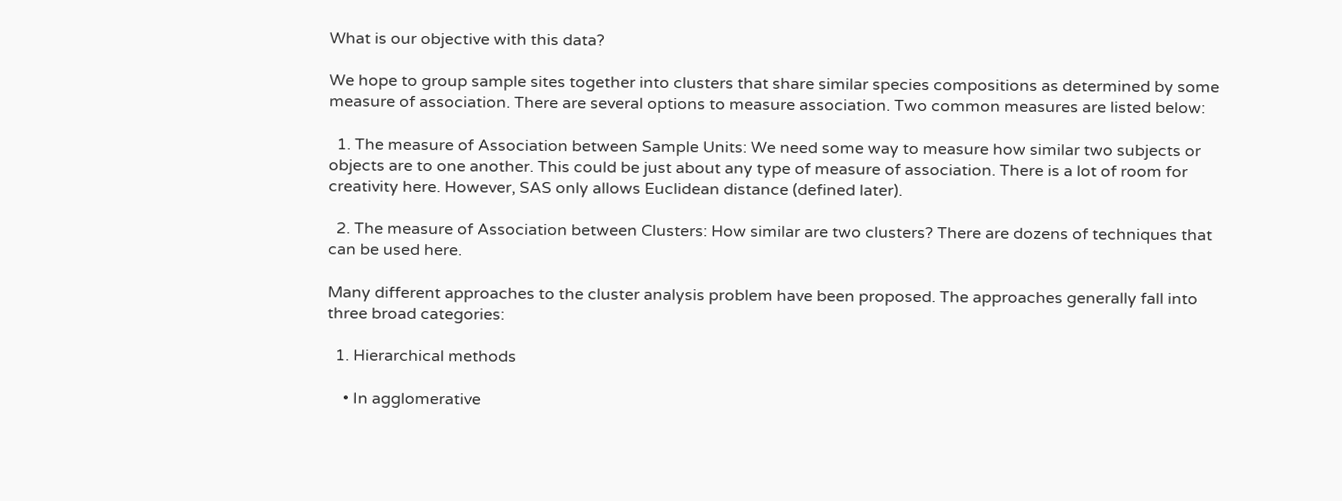What is our objective with this data?

We hope to group sample sites together into clusters that share similar species compositions as determined by some measure of association. There are several options to measure association. Two common measures are listed below:

  1. The measure of Association between Sample Units: We need some way to measure how similar two subjects or objects are to one another. This could be just about any type of measure of association. There is a lot of room for creativity here. However, SAS only allows Euclidean distance (defined later).

  2. The measure of Association between Clusters: How similar are two clusters? There are dozens of techniques that can be used here.

Many different approaches to the cluster analysis problem have been proposed. The approaches generally fall into three broad categories:

  1. Hierarchical methods

    • In agglomerative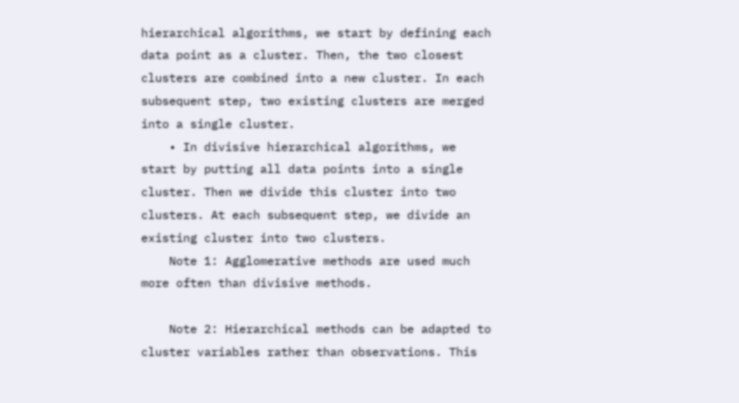hierarchical algorithms, we start by defining each data point as a cluster. Then, the two closest clusters are combined into a new cluster. In each subsequent step, two existing clusters are merged into a single cluster.
    • In divisive hierarchical algorithms, we start by putting all data points into a single cluster. Then we divide this cluster into two clusters. At each subsequent step, we divide an existing cluster into two clusters.
    Note 1: Agglomerative methods are used much more often than divisive methods.

    Note 2: Hierarchical methods can be adapted to cluster variables rather than observations. This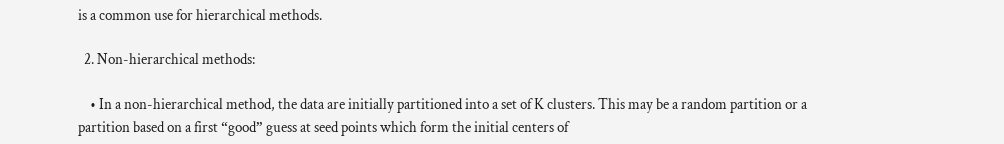is a common use for hierarchical methods.

  2. Non-hierarchical methods:

    • In a non-hierarchical method, the data are initially partitioned into a set of K clusters. This may be a random partition or a partition based on a first “good” guess at seed points which form the initial centers of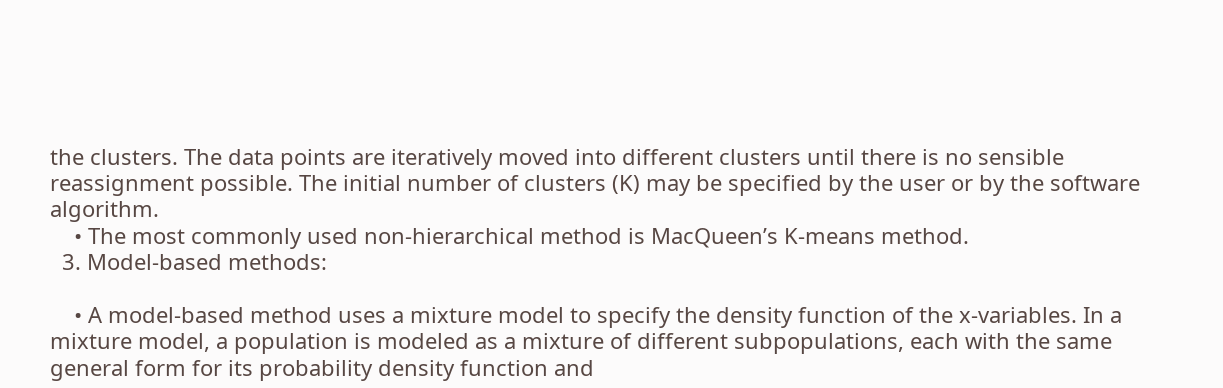the clusters. The data points are iteratively moved into different clusters until there is no sensible reassignment possible. The initial number of clusters (K) may be specified by the user or by the software algorithm.
    • The most commonly used non-hierarchical method is MacQueen’s K-means method.
  3. Model-based methods:

    • A model-based method uses a mixture model to specify the density function of the x-variables. In a mixture model, a population is modeled as a mixture of different subpopulations, each with the same general form for its probability density function and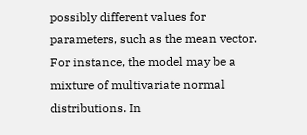possibly different values for parameters, such as the mean vector. For instance, the model may be a mixture of multivariate normal distributions. In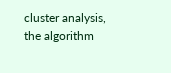cluster analysis, the algorithm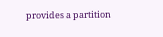provides a partition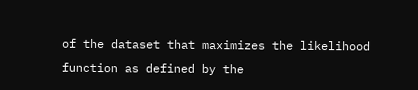of the dataset that maximizes the likelihood function as defined by the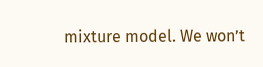mixture model. We won’t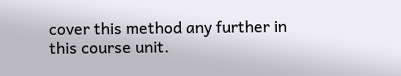cover this method any further in this course unit.